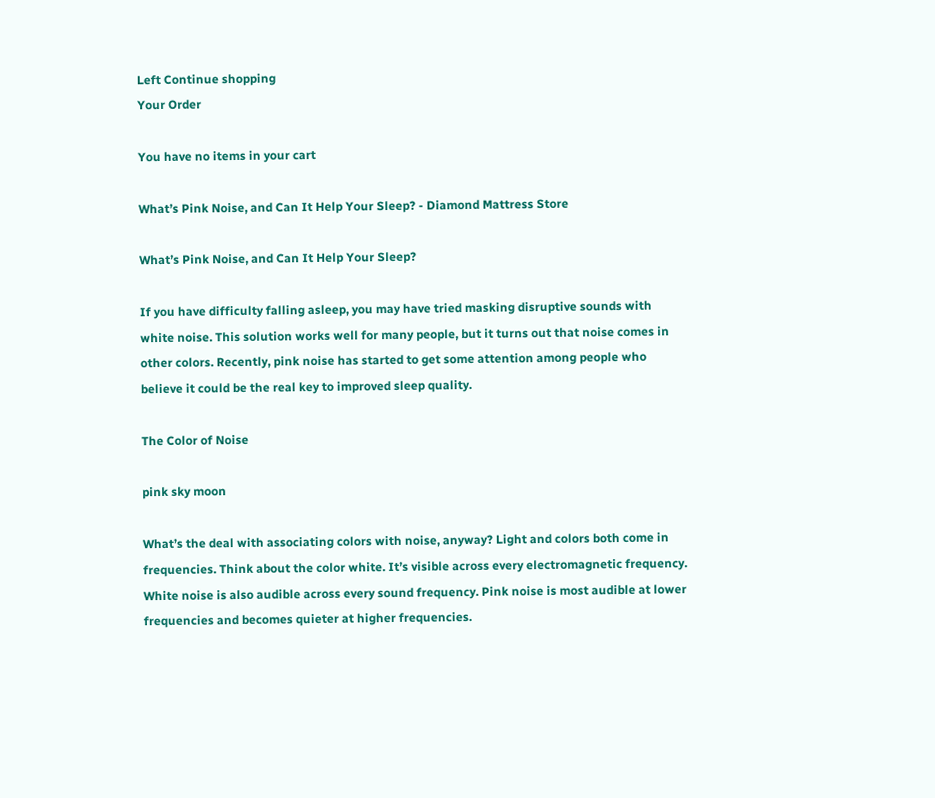Left Continue shopping
Your Order

You have no items in your cart

What’s Pink Noise, and Can It Help Your Sleep? - Diamond Mattress Store

What’s Pink Noise, and Can It Help Your Sleep?

If you have difficulty falling asleep, you may have tried masking disruptive sounds with white noise. This solution works well for many people, but it turns out that noise comes in other colors. Recently, pink noise has started to get some attention among people who believe it could be the real key to improved sleep quality.

The Color of Noise

pink sky moon

What’s the deal with associating colors with noise, anyway? Light and colors both come in frequencies. Think about the color white. It’s visible across every electromagnetic frequency. White noise is also audible across every sound frequency. Pink noise is most audible at lower frequencies and becomes quieter at higher frequencies.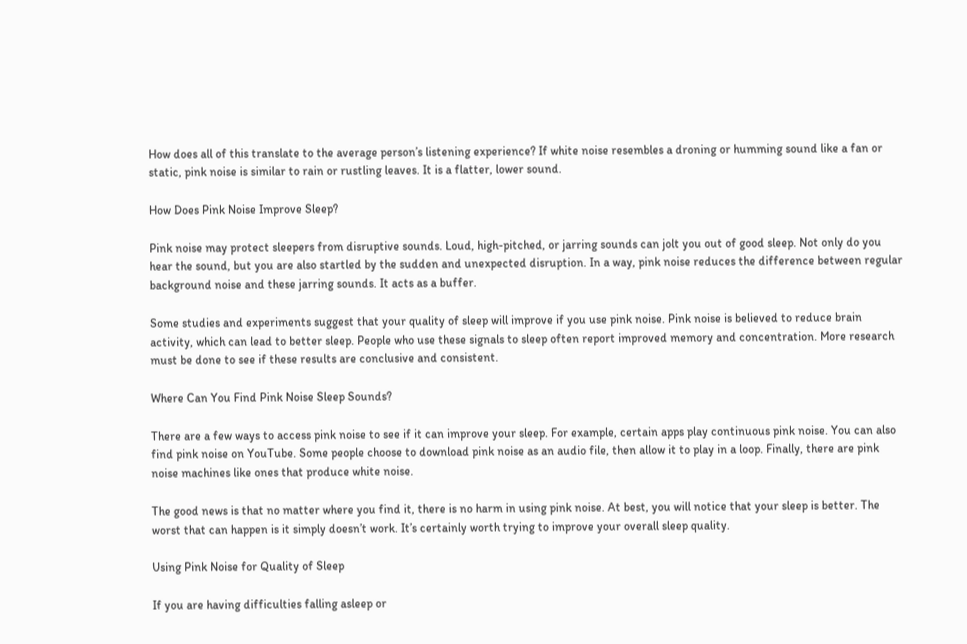How does all of this translate to the average person’s listening experience? If white noise resembles a droning or humming sound like a fan or static, pink noise is similar to rain or rustling leaves. It is a flatter, lower sound.

How Does Pink Noise Improve Sleep?

Pink noise may protect sleepers from disruptive sounds. Loud, high-pitched, or jarring sounds can jolt you out of good sleep. Not only do you hear the sound, but you are also startled by the sudden and unexpected disruption. In a way, pink noise reduces the difference between regular background noise and these jarring sounds. It acts as a buffer.

Some studies and experiments suggest that your quality of sleep will improve if you use pink noise. Pink noise is believed to reduce brain activity, which can lead to better sleep. People who use these signals to sleep often report improved memory and concentration. More research must be done to see if these results are conclusive and consistent.

Where Can You Find Pink Noise Sleep Sounds?

There are a few ways to access pink noise to see if it can improve your sleep. For example, certain apps play continuous pink noise. You can also find pink noise on YouTube. Some people choose to download pink noise as an audio file, then allow it to play in a loop. Finally, there are pink noise machines like ones that produce white noise.

The good news is that no matter where you find it, there is no harm in using pink noise. At best, you will notice that your sleep is better. The worst that can happen is it simply doesn’t work. It’s certainly worth trying to improve your overall sleep quality.

Using Pink Noise for Quality of Sleep

If you are having difficulties falling asleep or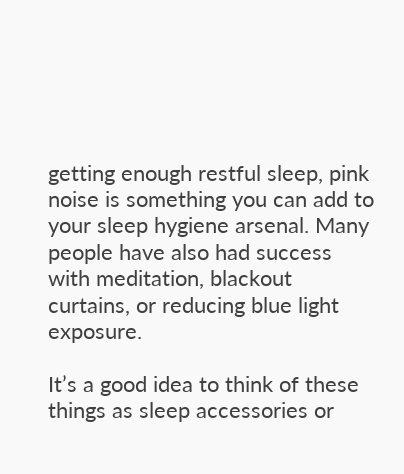getting enough restful sleep, pink noise is something you can add to your sleep hygiene arsenal. Many people have also had success with meditation, blackout curtains, or reducing blue light exposure.

It’s a good idea to think of these things as sleep accessories or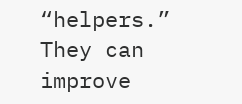“helpers.” They can improve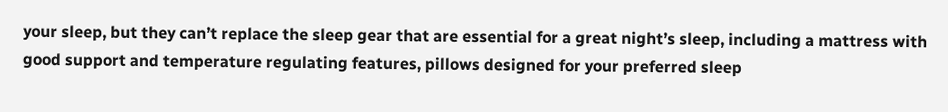your sleep, but they can’t replace the sleep gear that are essential for a great night’s sleep, including a mattress with good support and temperature regulating features, pillows designed for your preferred sleep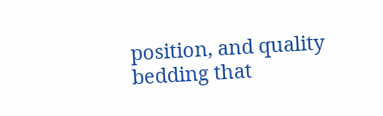position, and quality bedding that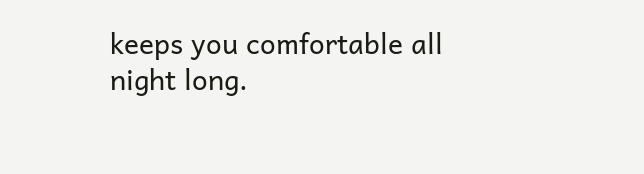keeps you comfortable all night long.